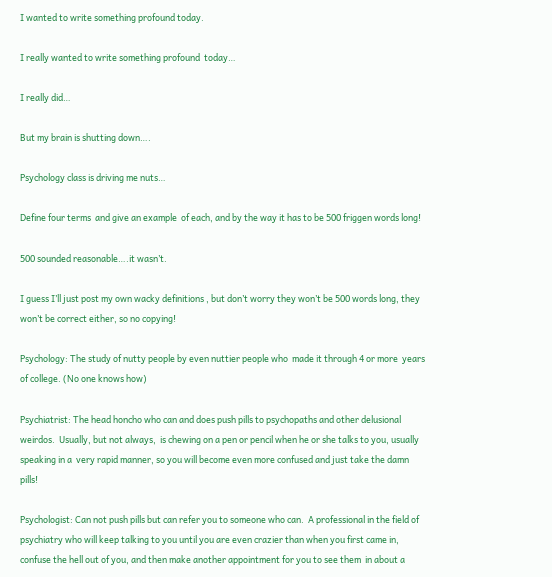I wanted to write something profound today.

I really wanted to write something profound  today…

I really did…

But my brain is shutting down….

Psychology class is driving me nuts…

Define four terms  and give an example  of each, and by the way it has to be 500 friggen words long!

500 sounded reasonable….it wasn’t.

I guess I’ll just post my own wacky definitions , but don’t worry they won’t be 500 words long, they won’t be correct either, so no copying!

Psychology: The study of nutty people by even nuttier people who  made it through 4 or more  years of college. (No one knows how)

Psychiatrist: The head honcho who can and does push pills to psychopaths and other delusional weirdos.  Usually, but not always,  is chewing on a pen or pencil when he or she talks to you, usually speaking in a  very rapid manner, so you will become even more confused and just take the damn pills!

Psychologist: Can not push pills but can refer you to someone who can.  A professional in the field of psychiatry who will keep talking to you until you are even crazier than when you first came in, confuse the hell out of you, and then make another appointment for you to see them  in about a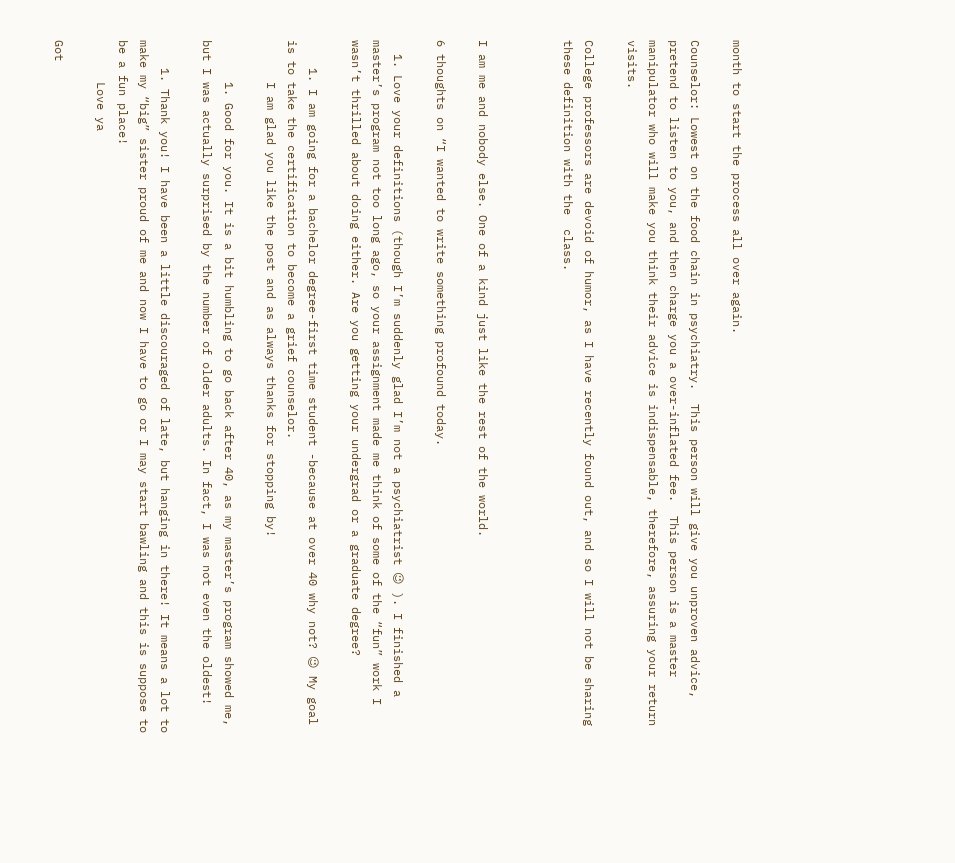month to start the process all over again.

Counselor: Lowest on the food chain in psychiatry.  This person will give you unproven advice, pretend to listen to you, and then charge you a over-inflated fee.  This person is a master manipulator who will make you think their advice is indispensable, therefore, assuring your return visits.

College professors are devoid of humor, as I have recently found out, and so I will not be sharing these definition with the  class.



I am me and nobody else. One of a kind just like the rest of the world.

6 thoughts on “I wanted to write something profound today.

  1. Love your definitions (though I’m suddenly glad I’m not a psychiatrist 😉 ). I finished a master’s program not too long ago, so your assignment made me think of some of the “fun” work I wasn’t thrilled about doing either. Are you getting your undergrad or a graduate degree?

    1. I am going for a bachelor degree-first time student -because at over 40 why not? 😉 My goal is to take the certification to become a grief counselor.
      I am glad you like the post and as always thanks for stopping by!

      1. Good for you. It is a bit humbling to go back after 40, as my master’s program showed me, but I was actually surprised by the number of older adults. In fact, I was not even the oldest!

    1. Thank you! I have been a little discouraged of late, but hanging in there! It means a lot to make my “big” sister proud of me and now I have to go or I may start bawling and this is suppose to be a fun place!
      Love ya

Got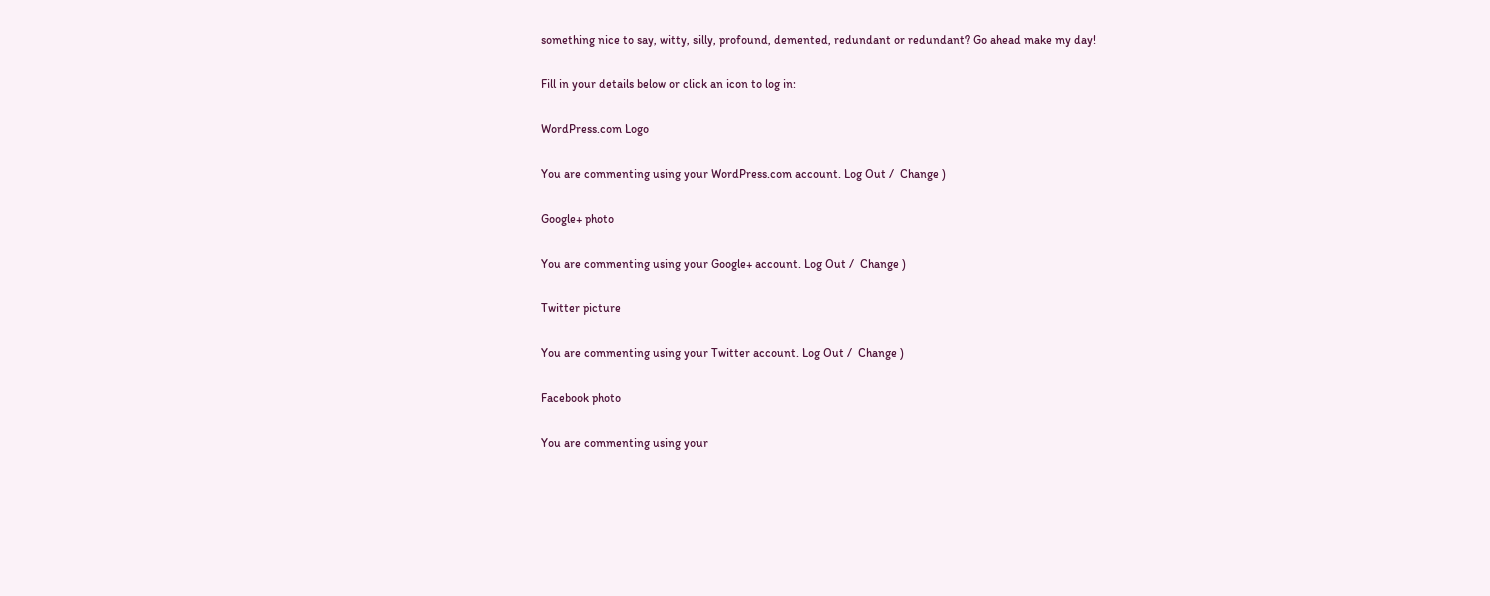something nice to say, witty, silly, profound, demented, redundant or redundant? Go ahead make my day!

Fill in your details below or click an icon to log in:

WordPress.com Logo

You are commenting using your WordPress.com account. Log Out /  Change )

Google+ photo

You are commenting using your Google+ account. Log Out /  Change )

Twitter picture

You are commenting using your Twitter account. Log Out /  Change )

Facebook photo

You are commenting using your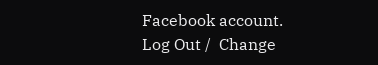Facebook account. Log Out /  Change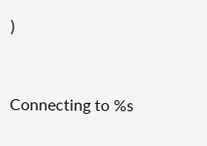)


Connecting to %s